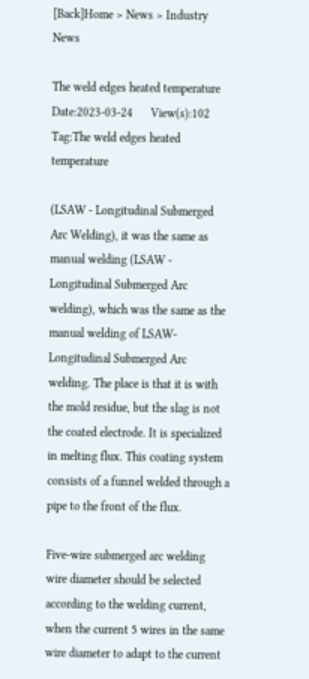[Back]Home > News > Industry News

The weld edges heated temperature
Date:2023-03-24      View(s):102      Tag:The weld edges heated temperature

(LSAW - Longitudinal Submerged Arc Welding), it was the same as manual welding (LSAW - Longitudinal Submerged Arc welding), which was the same as the manual welding of LSAW-Longitudinal Submerged Arc welding. The place is that it is with the mold residue, but the slag is not the coated electrode. It is specialized in melting flux. This coating system consists of a funnel welded through a pipe to the front of the flux.

Five-wire submerged arc welding wire diameter should be selected according to the welding current, when the current 5 wires in the same wire diameter to adapt to the current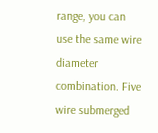range, you can use the same wire diameter combination. Five wire submerged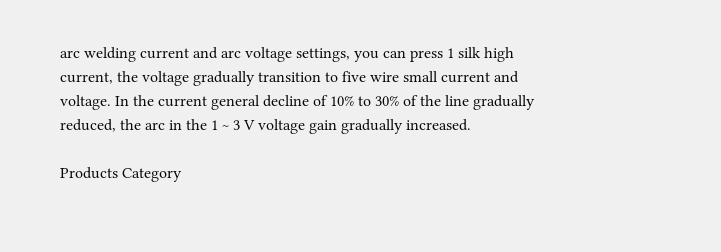arc welding current and arc voltage settings, you can press 1 silk high current, the voltage gradually transition to five wire small current and voltage. In the current general decline of 10% to 30% of the line gradually reduced, the arc in the 1 ~ 3 V voltage gain gradually increased.

Products Category